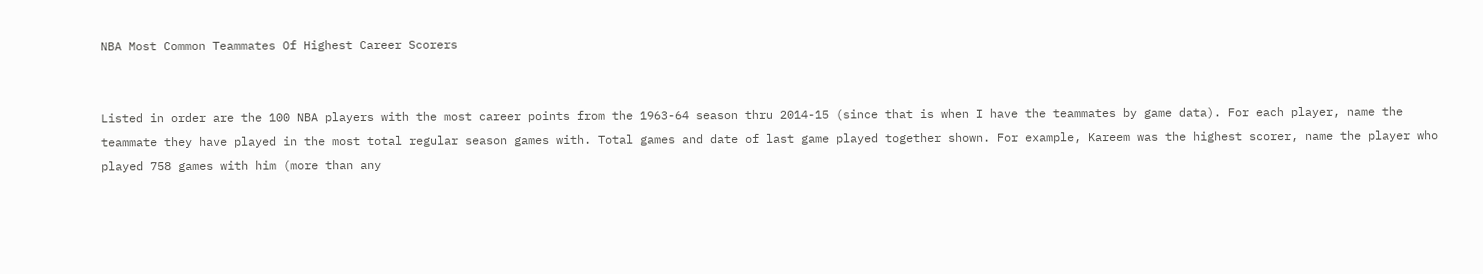NBA Most Common Teammates Of Highest Career Scorers


Listed in order are the 100 NBA players with the most career points from the 1963-64 season thru 2014-15 (since that is when I have the teammates by game data). For each player, name the teammate they have played in the most total regular season games with. Total games and date of last game played together shown. For example, Kareem was the highest scorer, name the player who played 758 games with him (more than any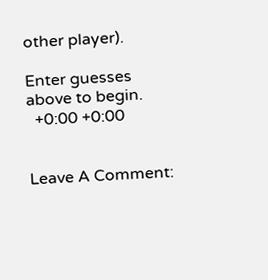other player).

Enter guesses above to begin.
  +0:00 +0:00


Leave A Comment: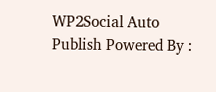WP2Social Auto Publish Powered By :